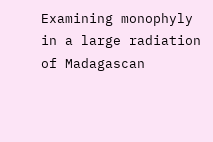Examining monophyly in a large radiation of Madagascan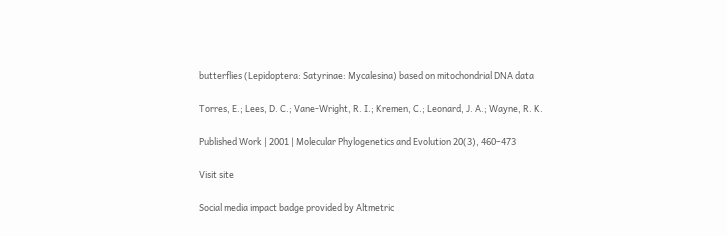butterflies (Lepidoptera: Satyrinae: Mycalesina) based on mitochondrial DNA data

Torres, E.; Lees, D. C.; Vane-Wright, R. I.; Kremen, C.; Leonard, J. A.; Wayne, R. K.

Published Work | 2001 | Molecular Phylogenetics and Evolution 20(3), 460–473

Visit site

Social media impact badge provided by Altmetric